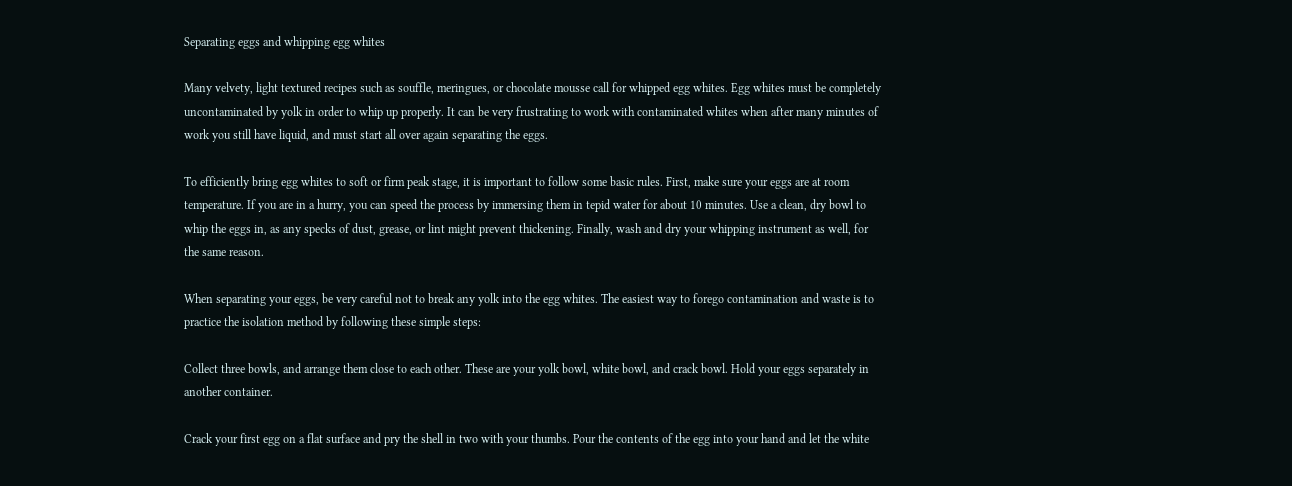Separating eggs and whipping egg whites

Many velvety, light textured recipes such as souffle, meringues, or chocolate mousse call for whipped egg whites. Egg whites must be completely uncontaminated by yolk in order to whip up properly. It can be very frustrating to work with contaminated whites when after many minutes of work you still have liquid, and must start all over again separating the eggs.

To efficiently bring egg whites to soft or firm peak stage, it is important to follow some basic rules. First, make sure your eggs are at room temperature. If you are in a hurry, you can speed the process by immersing them in tepid water for about 10 minutes. Use a clean, dry bowl to whip the eggs in, as any specks of dust, grease, or lint might prevent thickening. Finally, wash and dry your whipping instrument as well, for the same reason.

When separating your eggs, be very careful not to break any yolk into the egg whites. The easiest way to forego contamination and waste is to practice the isolation method by following these simple steps:

Collect three bowls, and arrange them close to each other. These are your yolk bowl, white bowl, and crack bowl. Hold your eggs separately in another container.

Crack your first egg on a flat surface and pry the shell in two with your thumbs. Pour the contents of the egg into your hand and let the white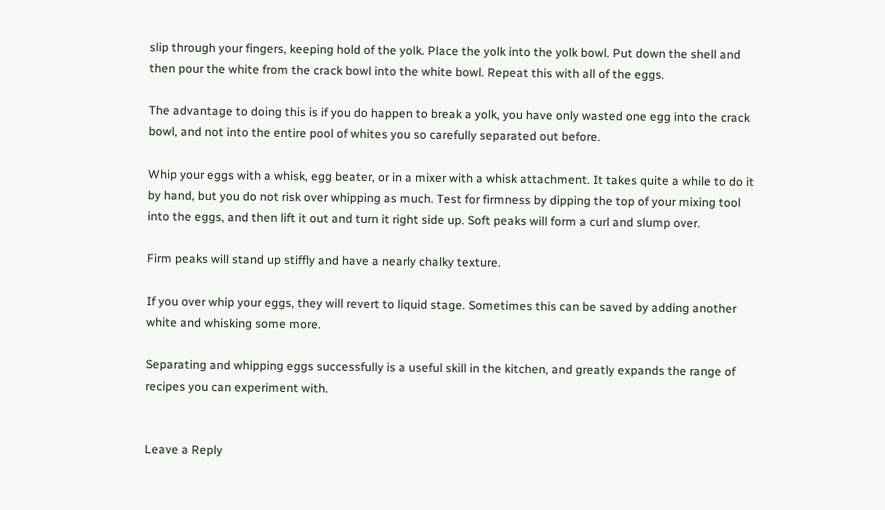slip through your fingers, keeping hold of the yolk. Place the yolk into the yolk bowl. Put down the shell and then pour the white from the crack bowl into the white bowl. Repeat this with all of the eggs.

The advantage to doing this is if you do happen to break a yolk, you have only wasted one egg into the crack bowl, and not into the entire pool of whites you so carefully separated out before.

Whip your eggs with a whisk, egg beater, or in a mixer with a whisk attachment. It takes quite a while to do it by hand, but you do not risk over whipping as much. Test for firmness by dipping the top of your mixing tool into the eggs, and then lift it out and turn it right side up. Soft peaks will form a curl and slump over.

Firm peaks will stand up stiffly and have a nearly chalky texture.

If you over whip your eggs, they will revert to liquid stage. Sometimes this can be saved by adding another white and whisking some more.

Separating and whipping eggs successfully is a useful skill in the kitchen, and greatly expands the range of recipes you can experiment with.


Leave a Reply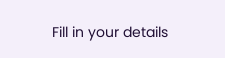Fill in your details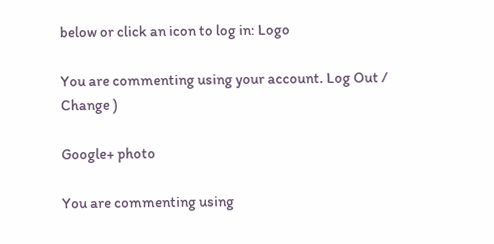below or click an icon to log in: Logo

You are commenting using your account. Log Out /  Change )

Google+ photo

You are commenting using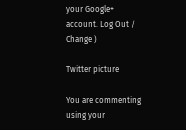your Google+ account. Log Out /  Change )

Twitter picture

You are commenting using your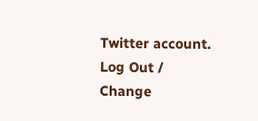Twitter account. Log Out /  Change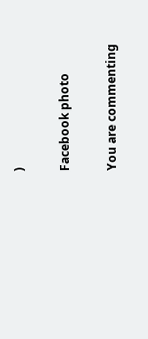)

Facebook photo

You are commenting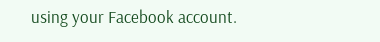using your Facebook account.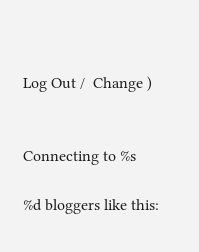Log Out /  Change )


Connecting to %s

%d bloggers like this: